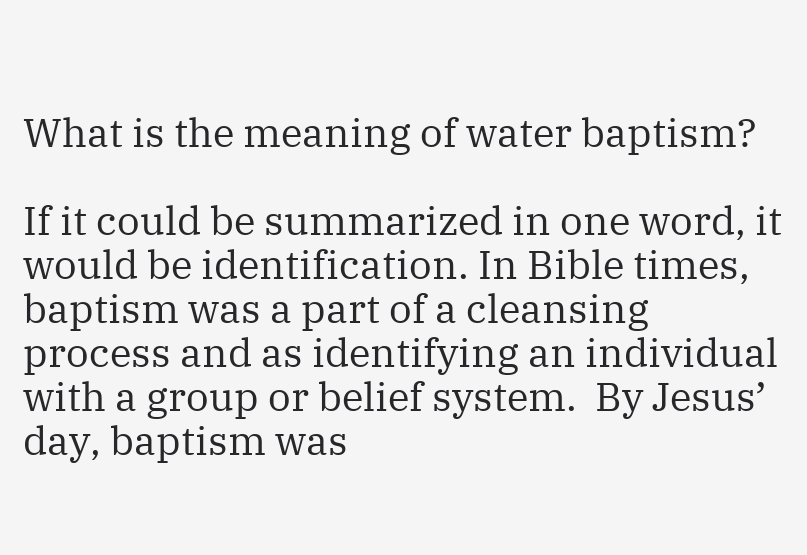What is the meaning of water baptism?

If it could be summarized in one word, it would be identification. In Bible times, baptism was a part of a cleansing process and as identifying an individual with a group or belief system.  By Jesus’ day, baptism was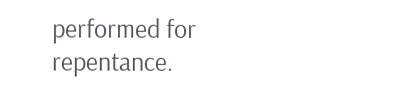performed for repentance.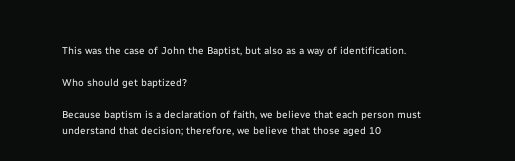This was the case of John the Baptist, but also as a way of identification.

Who should get baptized?

Because baptism is a declaration of faith, we believe that each person must understand that decision; therefore, we believe that those aged 10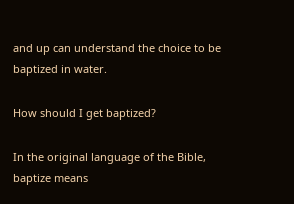and up can understand the choice to be baptized in water.

How should I get baptized?

In the original language of the Bible, baptize means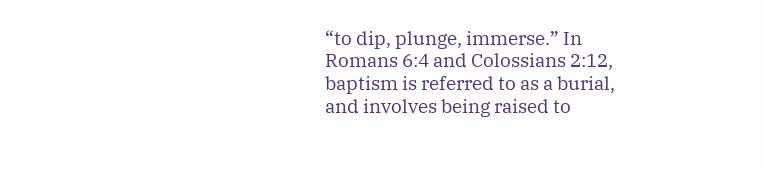“to dip, plunge, immerse.” In Romans 6:4 and Colossians 2:12, baptism is referred to as a burial, and involves being raised to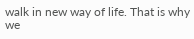walk in new way of life. That is why we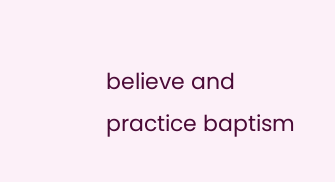believe and practice baptism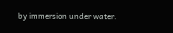by immersion under water.